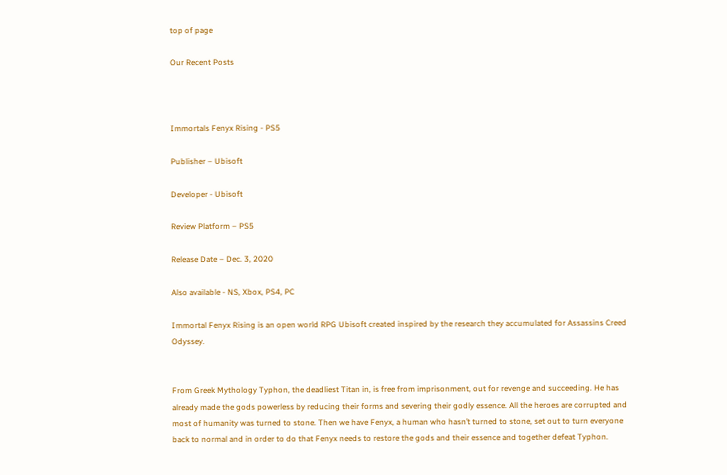top of page

Our Recent Posts



Immortals Fenyx Rising - PS5

Publisher – Ubisoft

Developer - Ubisoft

Review Platform – PS5

Release Date – Dec. 3, 2020

Also available - NS, Xbox, PS4, PC

Immortal Fenyx Rising is an open world RPG Ubisoft created inspired by the research they accumulated for Assassins Creed Odyssey.


From Greek Mythology Typhon, the deadliest Titan in, is free from imprisonment, out for revenge and succeeding. He has already made the gods powerless by reducing their forms and severing their godly essence. All the heroes are corrupted and most of humanity was turned to stone. Then we have Fenyx, a human who hasn’t turned to stone, set out to turn everyone back to normal and in order to do that Fenyx needs to restore the gods and their essence and together defeat Typhon.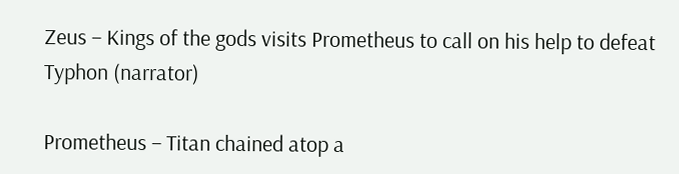Zeus – Kings of the gods visits Prometheus to call on his help to defeat Typhon (narrator)

Prometheus – Titan chained atop a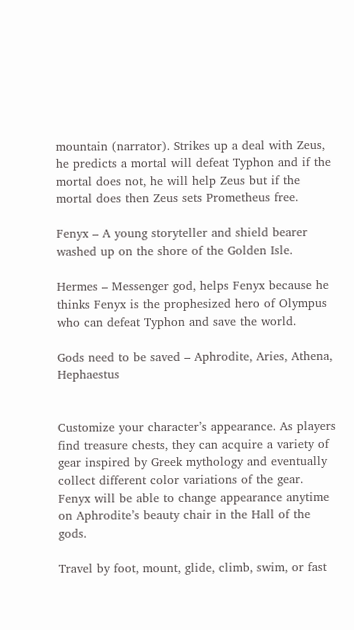mountain (narrator). Strikes up a deal with Zeus, he predicts a mortal will defeat Typhon and if the mortal does not, he will help Zeus but if the mortal does then Zeus sets Prometheus free.

Fenyx – A young storyteller and shield bearer washed up on the shore of the Golden Isle.

Hermes – Messenger god, helps Fenyx because he thinks Fenyx is the prophesized hero of Olympus who can defeat Typhon and save the world.

Gods need to be saved – Aphrodite, Aries, Athena, Hephaestus


Customize your character’s appearance. As players find treasure chests, they can acquire a variety of gear inspired by Greek mythology and eventually collect different color variations of the gear. Fenyx will be able to change appearance anytime on Aphrodite’s beauty chair in the Hall of the gods.

Travel by foot, mount, glide, climb, swim, or fast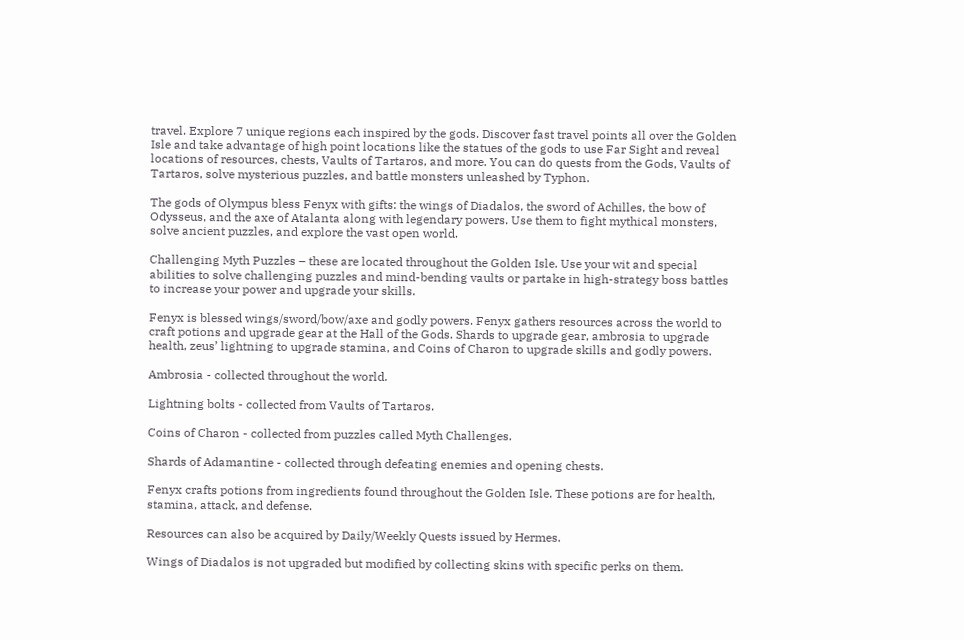travel. Explore 7 unique regions each inspired by the gods. Discover fast travel points all over the Golden Isle and take advantage of high point locations like the statues of the gods to use Far Sight and reveal locations of resources, chests, Vaults of Tartaros, and more. You can do quests from the Gods, Vaults of Tartaros, solve mysterious puzzles, and battle monsters unleashed by Typhon.

The gods of Olympus bless Fenyx with gifts: the wings of Diadalos, the sword of Achilles, the bow of Odysseus, and the axe of Atalanta along with legendary powers. Use them to fight mythical monsters, solve ancient puzzles, and explore the vast open world.

Challenging Myth Puzzles – these are located throughout the Golden Isle. Use your wit and special abilities to solve challenging puzzles and mind-bending vaults or partake in high-strategy boss battles to increase your power and upgrade your skills.

Fenyx is blessed wings/sword/bow/axe and godly powers. Fenyx gathers resources across the world to craft potions and upgrade gear at the Hall of the Gods. Shards to upgrade gear, ambrosia to upgrade health, zeus’ lightning to upgrade stamina, and Coins of Charon to upgrade skills and godly powers.

Ambrosia - collected throughout the world.

Lightning bolts - collected from Vaults of Tartaros.

Coins of Charon - collected from puzzles called Myth Challenges.

Shards of Adamantine - collected through defeating enemies and opening chests.

Fenyx crafts potions from ingredients found throughout the Golden Isle. These potions are for health, stamina, attack, and defense.

Resources can also be acquired by Daily/Weekly Quests issued by Hermes.

Wings of Diadalos is not upgraded but modified by collecting skins with specific perks on them.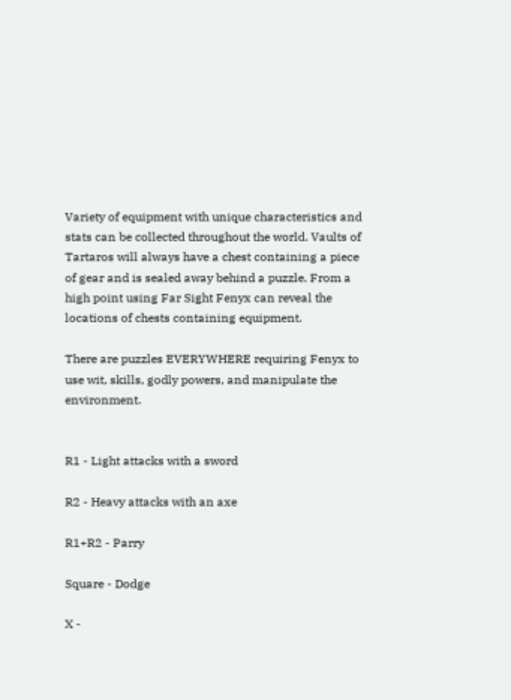Variety of equipment with unique characteristics and stats can be collected throughout the world. Vaults of Tartaros will always have a chest containing a piece of gear and is sealed away behind a puzzle. From a high point using Far Sight Fenyx can reveal the locations of chests containing equipment.

There are puzzles EVERYWHERE requiring Fenyx to use wit, skills, godly powers, and manipulate the environment.


R1 - Light attacks with a sword

R2 - Heavy attacks with an axe

R1+R2 - Parry

Square - Dodge

X -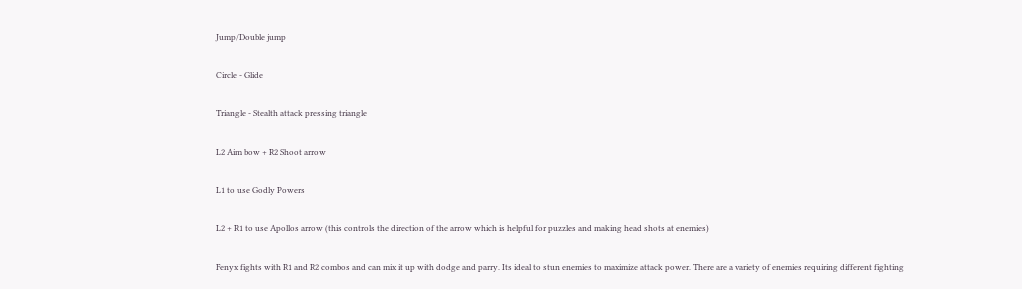Jump/Double jump

Circle - Glide

Triangle - Stealth attack pressing triangle

L2 Aim bow + R2 Shoot arrow

L1 to use Godly Powers

L2 + R1 to use Apollos arrow (this controls the direction of the arrow which is helpful for puzzles and making head shots at enemies)

Fenyx fights with R1 and R2 combos and can mix it up with dodge and parry. Its ideal to stun enemies to maximize attack power. There are a variety of enemies requiring different fighting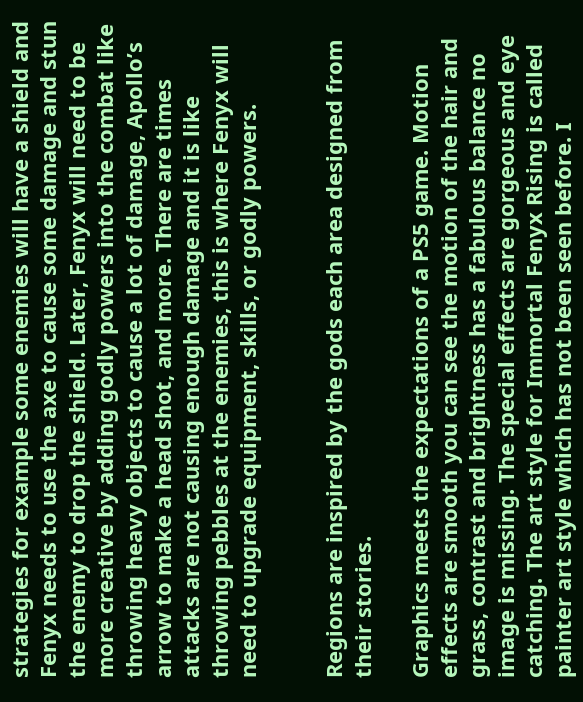strategies for example some enemies will have a shield and Fenyx needs to use the axe to cause some damage and stun the enemy to drop the shield. Later, Fenyx will need to be more creative by adding godly powers into the combat like throwing heavy objects to cause a lot of damage, Apollo’s arrow to make a head shot, and more. There are times attacks are not causing enough damage and it is like throwing pebbles at the enemies, this is where Fenyx will need to upgrade equipment, skills, or godly powers.


Regions are inspired by the gods each area designed from their stories.

Graphics meets the expectations of a PS5 game. Motion effects are smooth you can see the motion of the hair and grass, contrast and brightness has a fabulous balance no image is missing. The special effects are gorgeous and eye catching. The art style for Immortal Fenyx Rising is called painter art style which has not been seen before. I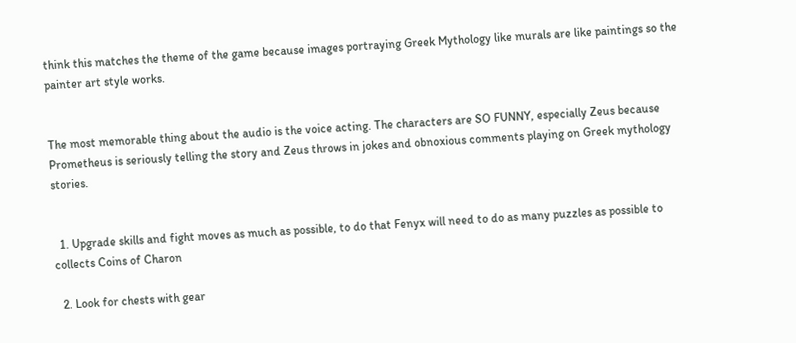think this matches the theme of the game because images portraying Greek Mythology like murals are like paintings so the painter art style works.


The most memorable thing about the audio is the voice acting. The characters are SO FUNNY, especially Zeus because Prometheus is seriously telling the story and Zeus throws in jokes and obnoxious comments playing on Greek mythology stories.


  1. Upgrade skills and fight moves as much as possible, to do that Fenyx will need to do as many puzzles as possible to collects Coins of Charon

  2. Look for chests with gear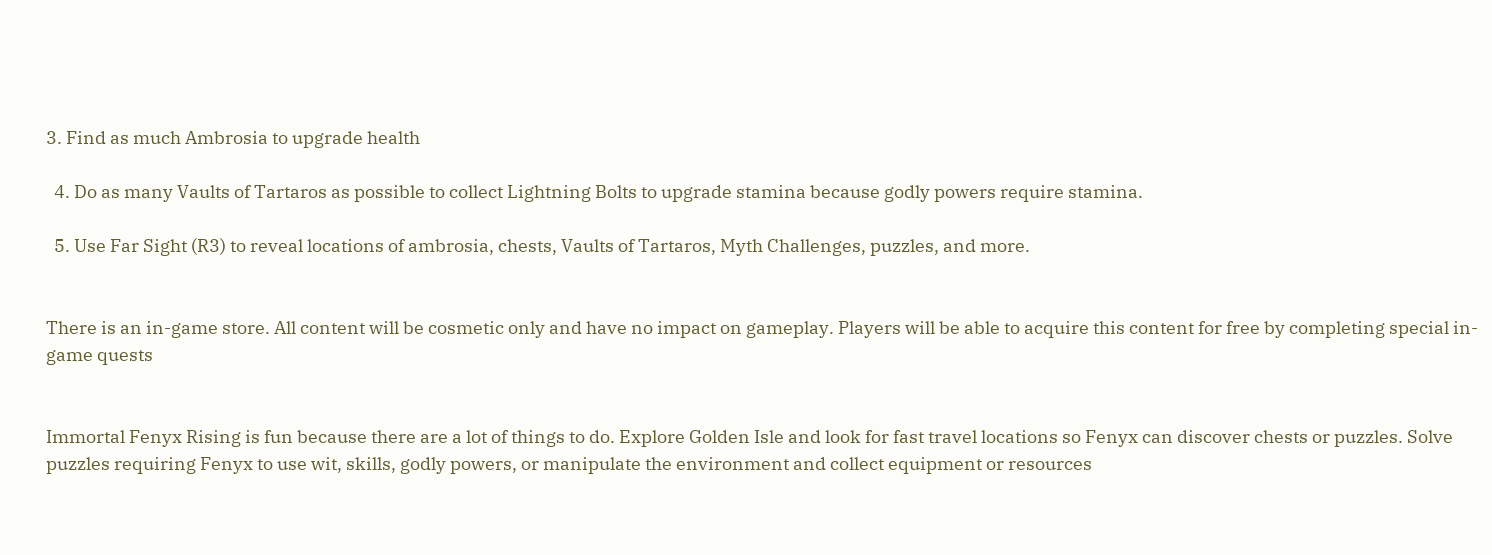3. Find as much Ambrosia to upgrade health

  4. Do as many Vaults of Tartaros as possible to collect Lightning Bolts to upgrade stamina because godly powers require stamina.

  5. Use Far Sight (R3) to reveal locations of ambrosia, chests, Vaults of Tartaros, Myth Challenges, puzzles, and more.


There is an in-game store. All content will be cosmetic only and have no impact on gameplay. Players will be able to acquire this content for free by completing special in-game quests


Immortal Fenyx Rising is fun because there are a lot of things to do. Explore Golden Isle and look for fast travel locations so Fenyx can discover chests or puzzles. Solve puzzles requiring Fenyx to use wit, skills, godly powers, or manipulate the environment and collect equipment or resources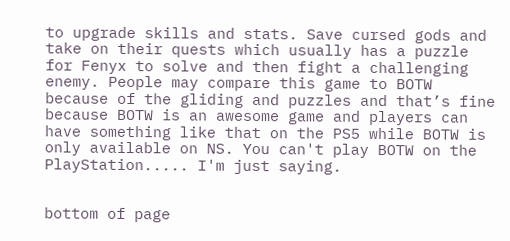to upgrade skills and stats. Save cursed gods and take on their quests which usually has a puzzle for Fenyx to solve and then fight a challenging enemy. People may compare this game to BOTW because of the gliding and puzzles and that’s fine because BOTW is an awesome game and players can have something like that on the PS5 while BOTW is only available on NS. You can't play BOTW on the PlayStation..... I'm just saying.


bottom of page